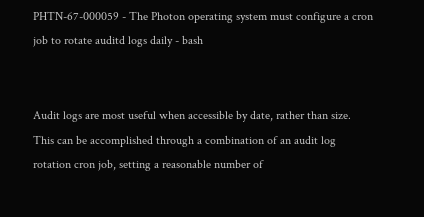PHTN-67-000059 - The Photon operating system must configure a cron job to rotate auditd logs daily - bash


Audit logs are most useful when accessible by date, rather than size. This can be accomplished through a combination of an audit log rotation cron job, setting a reasonable number of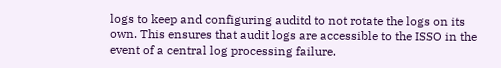logs to keep and configuring auditd to not rotate the logs on its own. This ensures that audit logs are accessible to the ISSO in the event of a central log processing failure.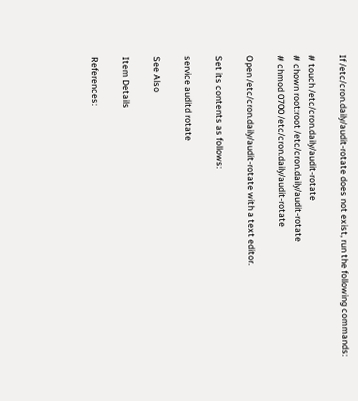If /etc/cron.daily/audit-rotate does not exist, run the following commands:

# touch /etc/cron.daily/audit-rotate
# chown root:root /etc/cron.daily/audit-rotate
# chmod 0700 /etc/cron.daily/audit-rotate

Open /etc/cron.daily/audit-rotate with a text editor.

Set its contents as follows:

service auditd rotate

See Also

Item Details

References: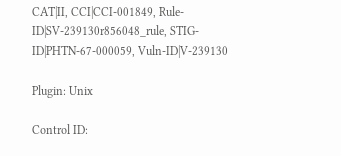CAT|II, CCI|CCI-001849, Rule-ID|SV-239130r856048_rule, STIG-ID|PHTN-67-000059, Vuln-ID|V-239130

Plugin: Unix

Control ID: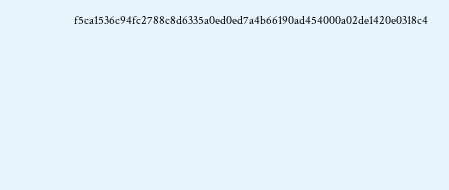f5ca1536c94fc2788c8d6335a0ed0ed7a4b66190ad454000a02de1420e0318c4